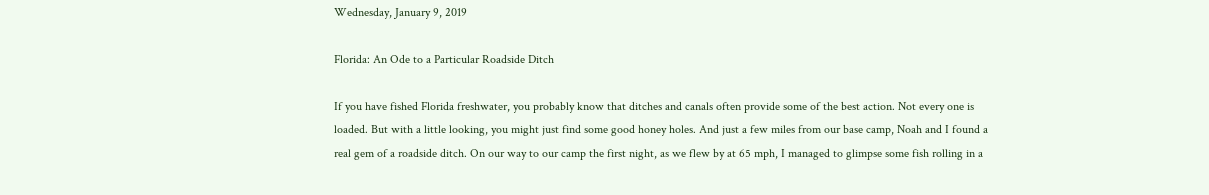Wednesday, January 9, 2019

Florida: An Ode to a Particular Roadside Ditch

If you have fished Florida freshwater, you probably know that ditches and canals often provide some of the best action. Not every one is loaded. But with a little looking, you might just find some good honey holes. And just a few miles from our base camp, Noah and I found a real gem of a roadside ditch. On our way to our camp the first night, as we flew by at 65 mph, I managed to glimpse some fish rolling in a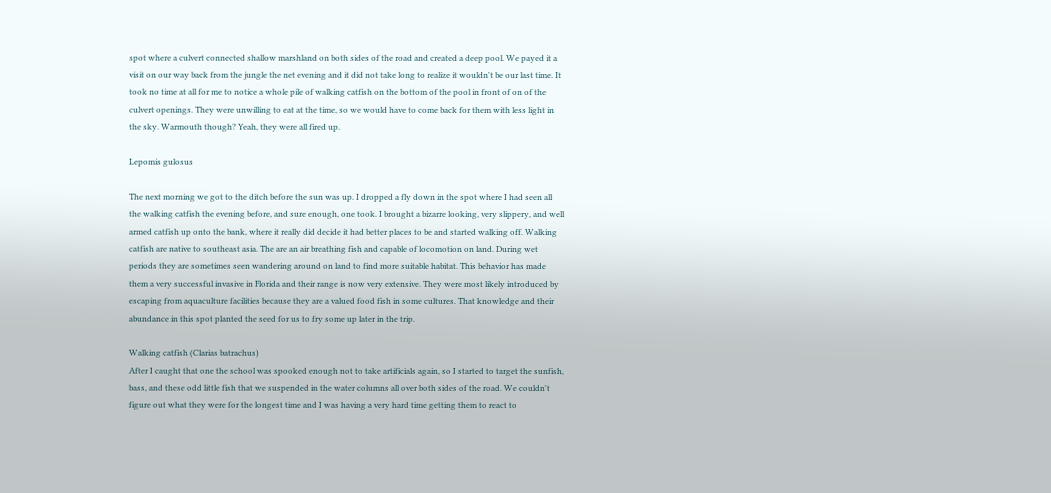spot where a culvert connected shallow marshland on both sides of the road and created a deep pool. We payed it a visit on our way back from the jungle the net evening and it did not take long to realize it wouldn't be our last time. It took no time at all for me to notice a whole pile of walking catfish on the bottom of the pool in front of on of the culvert openings. They were unwilling to eat at the time, so we would have to come back for them with less light in the sky. Warmouth though? Yeah, they were all fired up.

Lepomis gulosus

The next morning we got to the ditch before the sun was up. I dropped a fly down in the spot where I had seen all the walking catfish the evening before, and sure enough, one took. I brought a bizarre looking, very slippery, and well armed catfish up onto the bank, where it really did decide it had better places to be and started walking off. Walking catfish are native to southeast asia. The are an air breathing fish and capable of locomotion on land. During wet periods they are sometimes seen wandering around on land to find more suitable habitat. This behavior has made them a very successful invasive in Florida and their range is now very extensive. They were most likely introduced by escaping from aquaculture facilities because they are a valued food fish in some cultures. That knowledge and their abundance in this spot planted the seed for us to fry some up later in the trip.

Walking catfish (Clarias batrachus)
After I caught that one the school was spooked enough not to take artificials again, so I started to target the sunfish, bass, and these odd little fish that we suspended in the water columns all over both sides of the road. We couldn't figure out what they were for the longest time and I was having a very hard time getting them to react to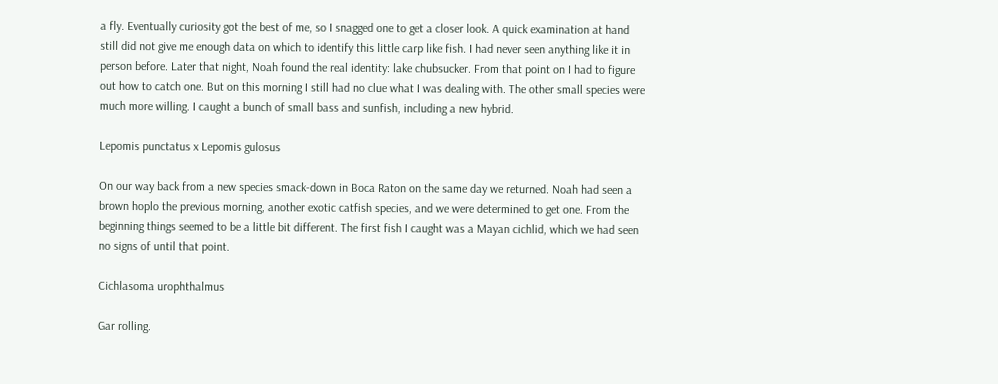a fly. Eventually curiosity got the best of me, so I snagged one to get a closer look. A quick examination at hand still did not give me enough data on which to identify this little carp like fish. I had never seen anything like it in person before. Later that night, Noah found the real identity: lake chubsucker. From that point on I had to figure out how to catch one. But on this morning I still had no clue what I was dealing with. The other small species were much more willing. I caught a bunch of small bass and sunfish, including a new hybrid.

Lepomis punctatus x Lepomis gulosus

On our way back from a new species smack-down in Boca Raton on the same day we returned. Noah had seen a brown hoplo the previous morning, another exotic catfish species, and we were determined to get one. From the beginning things seemed to be a little bit different. The first fish I caught was a Mayan cichlid, which we had seen no signs of until that point.

Cichlasoma urophthalmus

Gar rolling.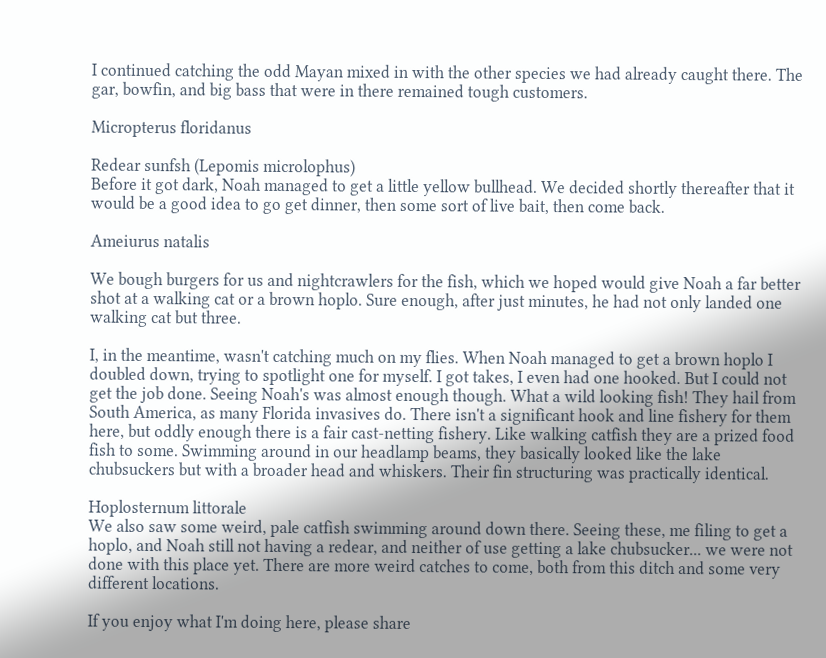I continued catching the odd Mayan mixed in with the other species we had already caught there. The gar, bowfin, and big bass that were in there remained tough customers.

Micropterus floridanus

Redear sunfsh (Lepomis microlophus)
Before it got dark, Noah managed to get a little yellow bullhead. We decided shortly thereafter that it would be a good idea to go get dinner, then some sort of live bait, then come back.

Ameiurus natalis

We bough burgers for us and nightcrawlers for the fish, which we hoped would give Noah a far better shot at a walking cat or a brown hoplo. Sure enough, after just minutes, he had not only landed one walking cat but three.

I, in the meantime, wasn't catching much on my flies. When Noah managed to get a brown hoplo I doubled down, trying to spotlight one for myself. I got takes, I even had one hooked. But I could not get the job done. Seeing Noah's was almost enough though. What a wild looking fish! They hail from South America, as many Florida invasives do. There isn't a significant hook and line fishery for them here, but oddly enough there is a fair cast-netting fishery. Like walking catfish they are a prized food fish to some. Swimming around in our headlamp beams, they basically looked like the lake chubsuckers but with a broader head and whiskers. Their fin structuring was practically identical.

Hoplosternum littorale
We also saw some weird, pale catfish swimming around down there. Seeing these, me filing to get a hoplo, and Noah still not having a redear, and neither of use getting a lake chubsucker... we were not done with this place yet. There are more weird catches to come, both from this ditch and some very different locations.

If you enjoy what I'm doing here, please share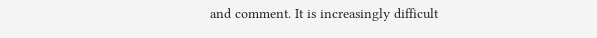and comment. It is increasingly difficult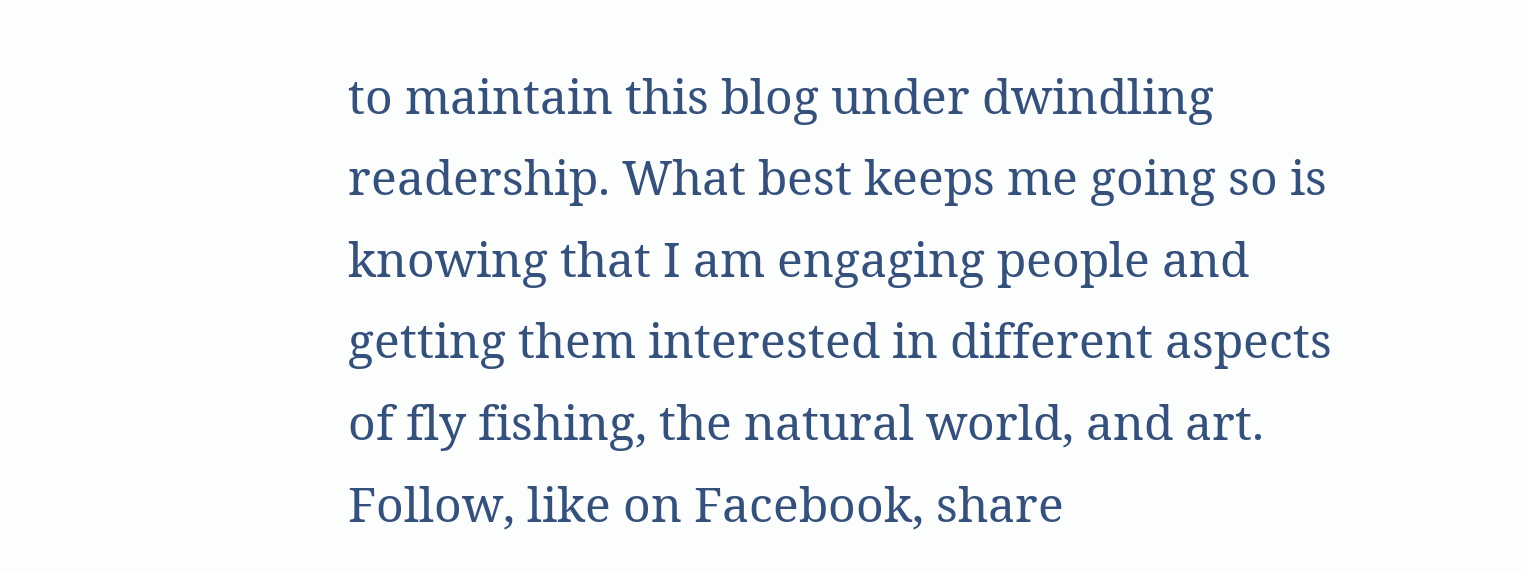to maintain this blog under dwindling readership. What best keeps me going so is knowing that I am engaging people and getting them interested in different aspects of fly fishing, the natural world, and art. Follow, like on Facebook, share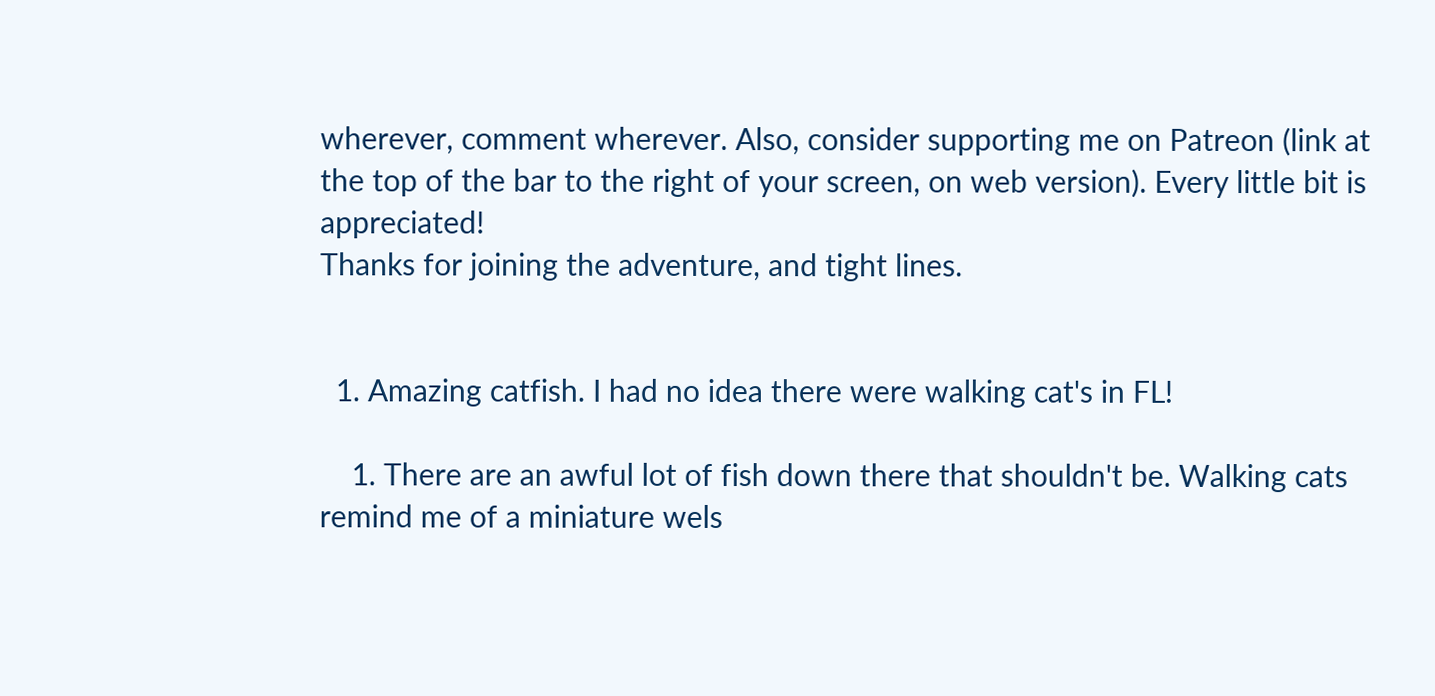wherever, comment wherever. Also, consider supporting me on Patreon (link at the top of the bar to the right of your screen, on web version). Every little bit is appreciated!
Thanks for joining the adventure, and tight lines.


  1. Amazing catfish. I had no idea there were walking cat's in FL!

    1. There are an awful lot of fish down there that shouldn't be. Walking cats remind me of a miniature wels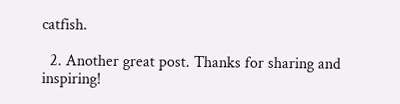catfish.

  2. Another great post. Thanks for sharing and inspiring!